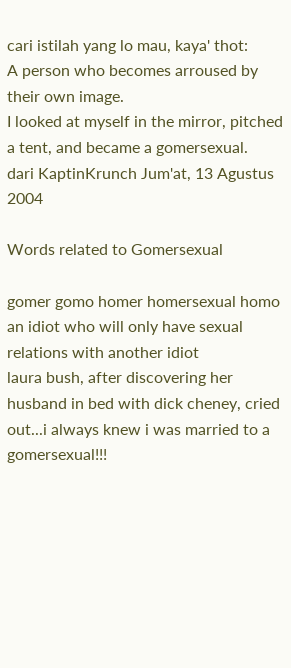cari istilah yang lo mau, kaya' thot:
A person who becomes arroused by their own image.
I looked at myself in the mirror, pitched a tent, and became a gomersexual.
dari KaptinKrunch Jum'at, 13 Agustus 2004

Words related to Gomersexual

gomer gomo homer homersexual homo
an idiot who will only have sexual relations with another idiot
laura bush, after discovering her husband in bed with dick cheney, cried out...i always knew i was married to a gomersexual!!!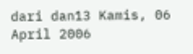dari dan13 Kamis, 06 April 2006